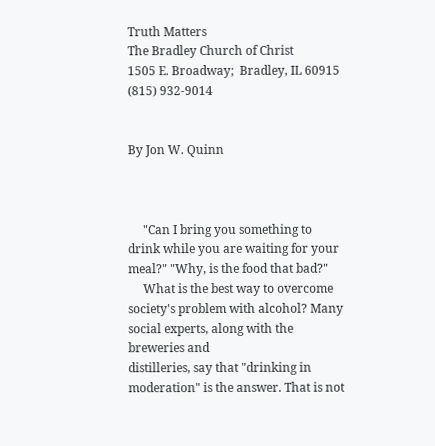Truth Matters
The Bradley Church of Christ
1505 E. Broadway;  Bradley, IL 60915   (815) 932-9014


By Jon W. Quinn



     "Can I bring you something to drink while you are waiting for your meal?" "Why, is the food that bad?"
     What is the best way to overcome society's problem with alcohol? Many social experts, along with the breweries and
distilleries, say that "drinking in moderation" is the answer. That is not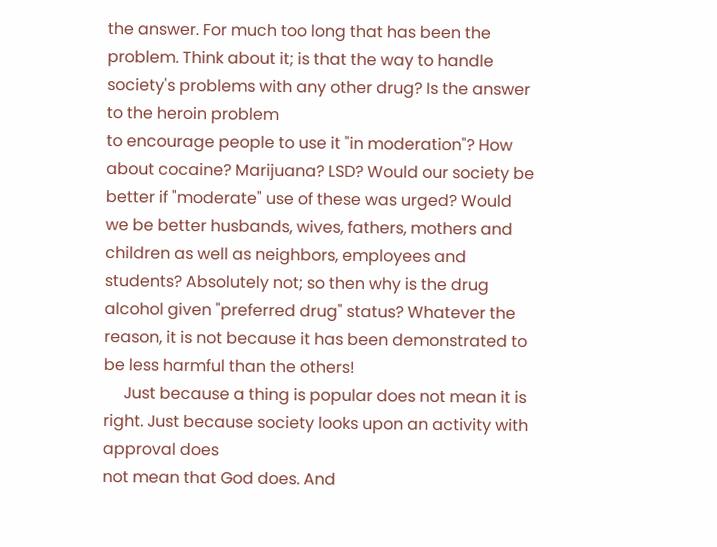the answer. For much too long that has been the
problem. Think about it; is that the way to handle society's problems with any other drug? Is the answer to the heroin problem
to encourage people to use it "in moderation"? How about cocaine? Marijuana? LSD? Would our society be better if "moderate" use of these was urged? Would we be better husbands, wives, fathers, mothers and children as well as neighbors, employees and students? Absolutely not; so then why is the drug alcohol given "preferred drug" status? Whatever the reason, it is not because it has been demonstrated to be less harmful than the others!
     Just because a thing is popular does not mean it is right. Just because society looks upon an activity with approval does
not mean that God does. And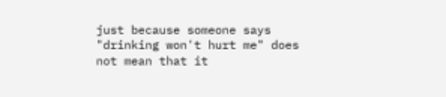just because someone says "drinking won't hurt me" does not mean that it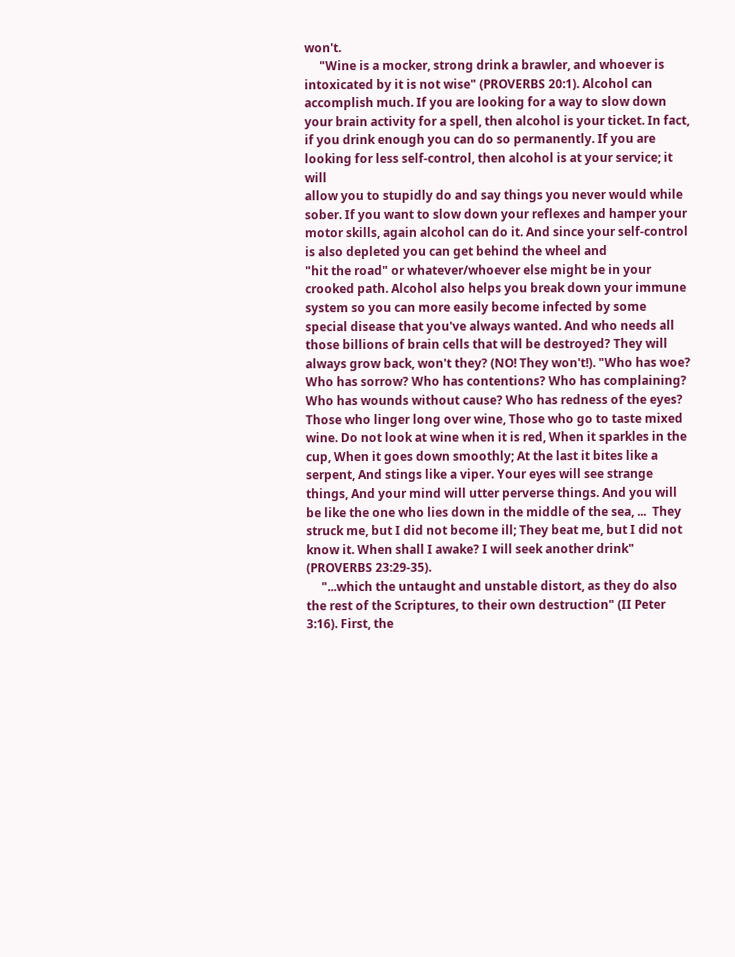won't.
     "Wine is a mocker, strong drink a brawler, and whoever is intoxicated by it is not wise" (PROVERBS 20:1). Alcohol can
accomplish much. If you are looking for a way to slow down your brain activity for a spell, then alcohol is your ticket. In fact,
if you drink enough you can do so permanently. If you are looking for less self-control, then alcohol is at your service; it will
allow you to stupidly do and say things you never would while sober. If you want to slow down your reflexes and hamper your
motor skills, again alcohol can do it. And since your self-control is also depleted you can get behind the wheel and
"hit the road" or whatever/whoever else might be in your crooked path. Alcohol also helps you break down your immune system so you can more easily become infected by some special disease that you've always wanted. And who needs all those billions of brain cells that will be destroyed? They will always grow back, won't they? (NO! They won't!). "Who has woe? Who has sorrow? Who has contentions? Who has complaining? Who has wounds without cause? Who has redness of the eyes? Those who linger long over wine, Those who go to taste mixed wine. Do not look at wine when it is red, When it sparkles in the cup, When it goes down smoothly; At the last it bites like a serpent, And stings like a viper. Your eyes will see strange things, And your mind will utter perverse things. And you will be like the one who lies down in the middle of the sea, ...  They struck me, but I did not become ill; They beat me, but I did not know it. When shall I awake? I will seek another drink" (PROVERBS 23:29-35).
     "...which the untaught and unstable distort, as they do also the rest of the Scriptures, to their own destruction" (II Peter
3:16). First, the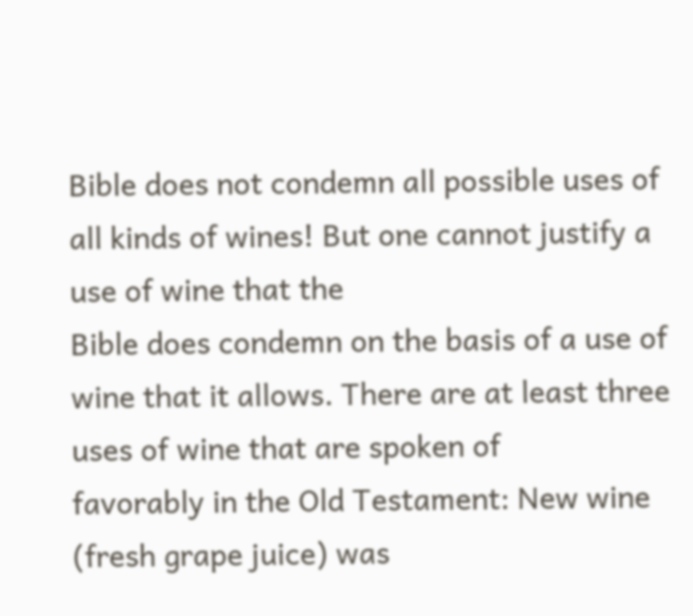Bible does not condemn all possible uses of all kinds of wines! But one cannot justify a use of wine that the
Bible does condemn on the basis of a use of wine that it allows. There are at least three uses of wine that are spoken of
favorably in the Old Testament: New wine (fresh grape juice) was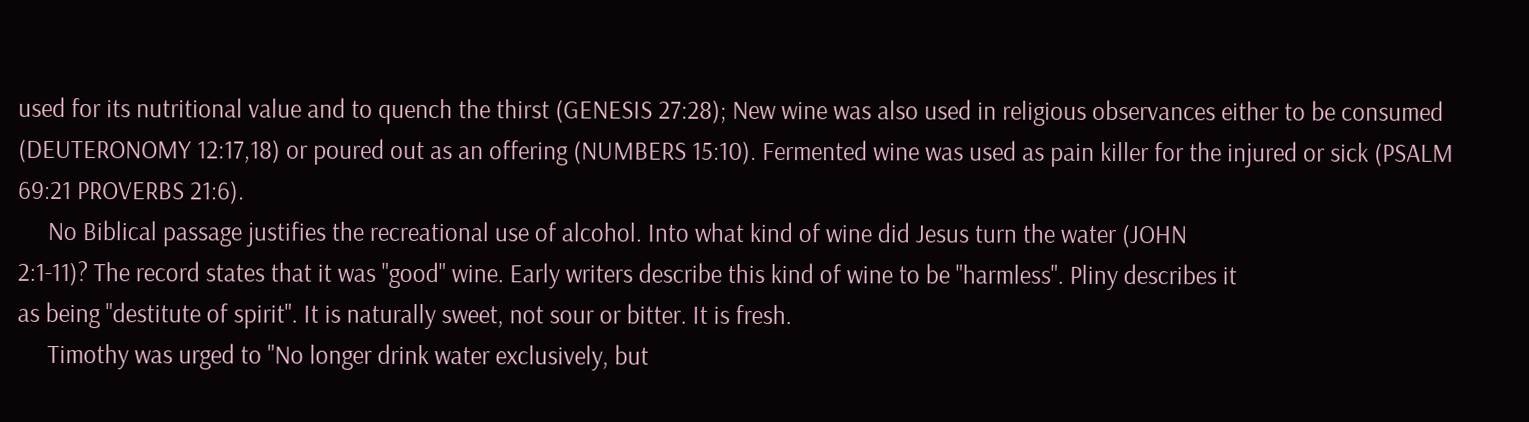used for its nutritional value and to quench the thirst (GENESIS 27:28); New wine was also used in religious observances either to be consumed (DEUTERONOMY 12:17,18) or poured out as an offering (NUMBERS 15:10). Fermented wine was used as pain killer for the injured or sick (PSALM 69:21 PROVERBS 21:6).
     No Biblical passage justifies the recreational use of alcohol. Into what kind of wine did Jesus turn the water (JOHN
2:1-11)? The record states that it was "good" wine. Early writers describe this kind of wine to be "harmless". Pliny describes it
as being "destitute of spirit". It is naturally sweet, not sour or bitter. It is fresh.
     Timothy was urged to "No longer drink water exclusively, but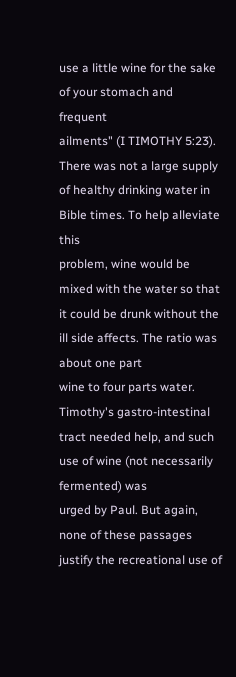use a little wine for the sake of your stomach and frequent
ailments" (I TIMOTHY 5:23). There was not a large supply of healthy drinking water in Bible times. To help alleviate this
problem, wine would be mixed with the water so that it could be drunk without the ill side affects. The ratio was about one part
wine to four parts water. Timothy's gastro-intestinal tract needed help, and such use of wine (not necessarily fermented) was
urged by Paul. But again, none of these passages justify the recreational use of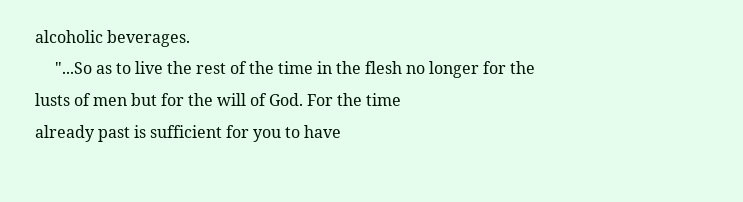alcoholic beverages.
     "...So as to live the rest of the time in the flesh no longer for the lusts of men but for the will of God. For the time
already past is sufficient for you to have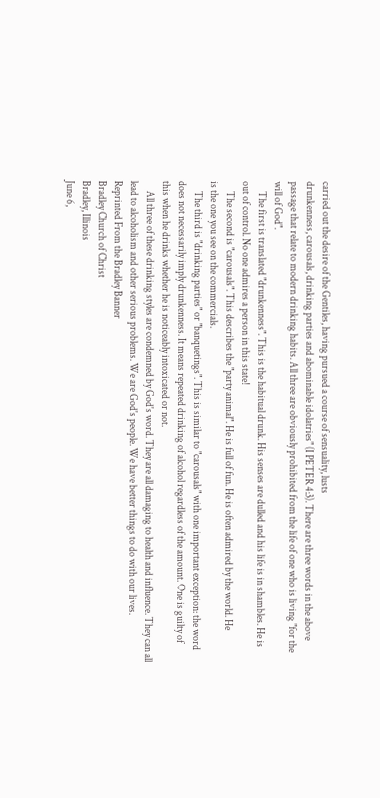carried out the desire of the Gentiles, having pursued a course of sensuality, lusts
drunkenness, carousals, drinking parties and abominable idolatries" (I PETER 4:3). There are three words in the above
passage that relate to modern drinking habits. All three are obviously prohibited from the life of one who is living "for the
will of God".
     The first is translated "drunkenness". This is the habitual drunk. His senses are dulled and his life is in shambles. He is
out of control. No one admires a person in this state!
     The second is "carousals". This describes the "party animal". He is full of fun. He is often admired by the world. He
is the one you see on the commercials.
     The third is "drinking parties" or "banquetings". This is similar to "carousals" with one important exception: the word
does not necessarily imply drunkenness. It means repeated drinking of alcohol regardless of the amount. One is guilty of
this when he drinks whether he is noticeably intoxicated or not.
     All three of these drinking styles are condemned by God's word. They are all damaging to health and influence. They can all
lead to alcoholism and other serious problems. We are God's people. We have better things to do with our lives.
Reprinted From the Bradley Banner
Bradley Church of Christ
Bradley, Illinois
June 6,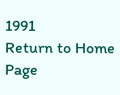1991
Return to Home Page